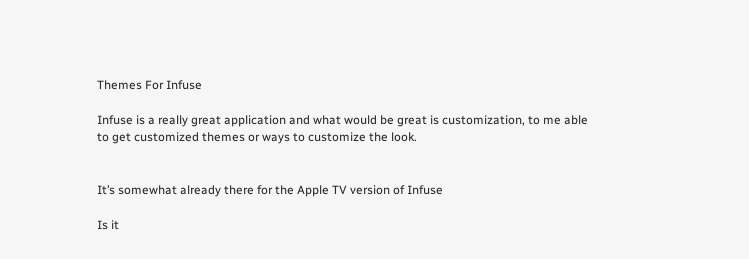Themes For Infuse

Infuse is a really great application and what would be great is customization, to me able to get customized themes or ways to customize the look.


It’s somewhat already there for the Apple TV version of Infuse

Is it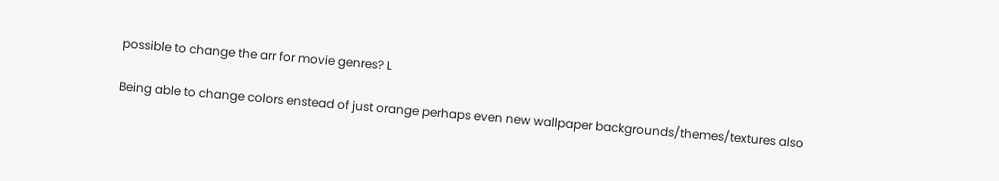possible to change the arr for movie genres? L

Being able to change colors enstead of just orange perhaps even new wallpaper backgrounds/themes/textures also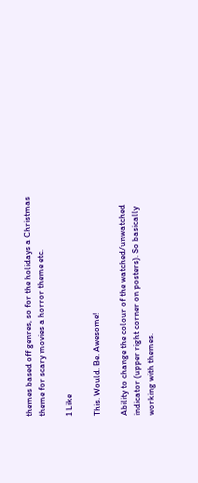themes based off genres, so for the holidays a Christmas theme for scary movies a horror theme etc.

1 Like

This. Would. Be. Awesome!

Ability to change the colour of the watched/unwatched indicator (upper right corner on posters). So basically working with themes.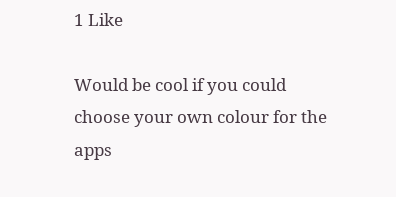1 Like

Would be cool if you could choose your own colour for the apps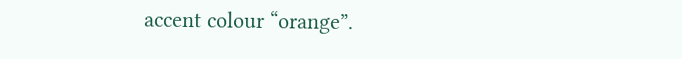accent colour “orange”.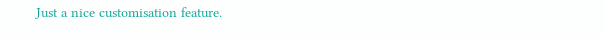Just a nice customisation feature.